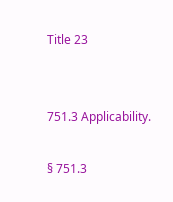Title 23


751.3 Applicability.

§ 751.3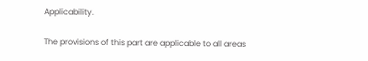Applicability.

The provisions of this part are applicable to all areas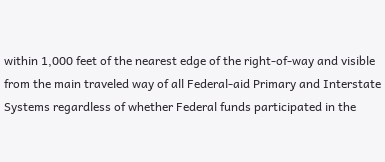within 1,000 feet of the nearest edge of the right-of-way and visible from the main traveled way of all Federal-aid Primary and Interstate Systems regardless of whether Federal funds participated in the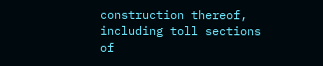construction thereof, including toll sections of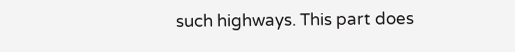such highways. This part does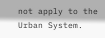not apply to the Urban System.